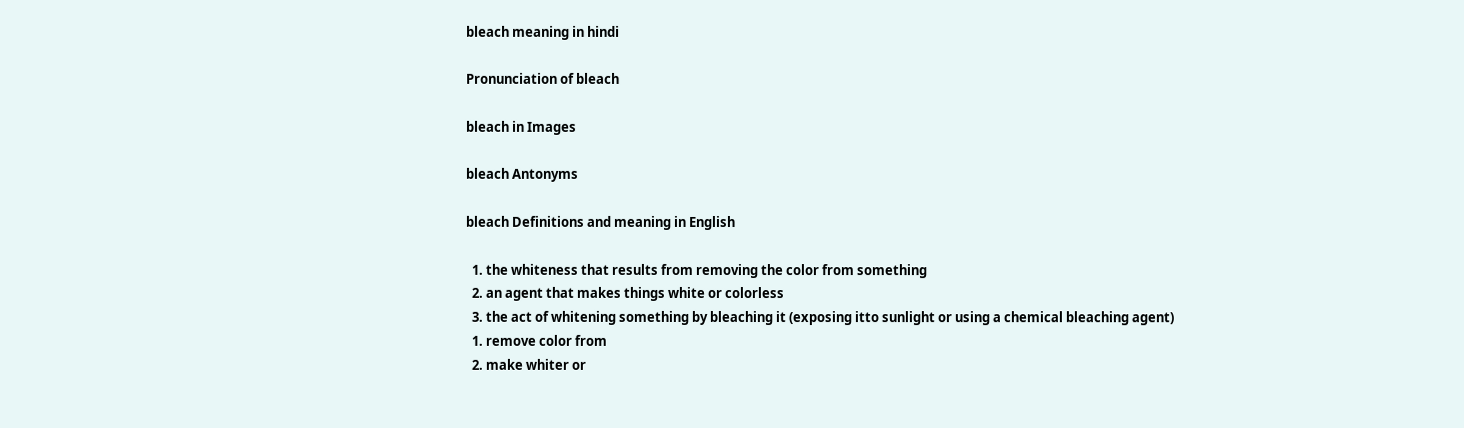bleach meaning in hindi

Pronunciation of bleach

bleach in Images

bleach Antonyms

bleach Definitions and meaning in English

  1. the whiteness that results from removing the color from something
  2. an agent that makes things white or colorless
  3. the act of whitening something by bleaching it (exposing itto sunlight or using a chemical bleaching agent)
  1. remove color from
  2. make whiter or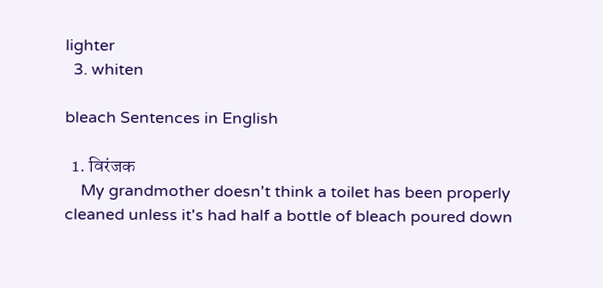lighter
  3. whiten

bleach Sentences in English

  1. विरंजक
    My grandmother doesn't think a toilet has been properly cleaned unless it's had half a bottle of bleach poured down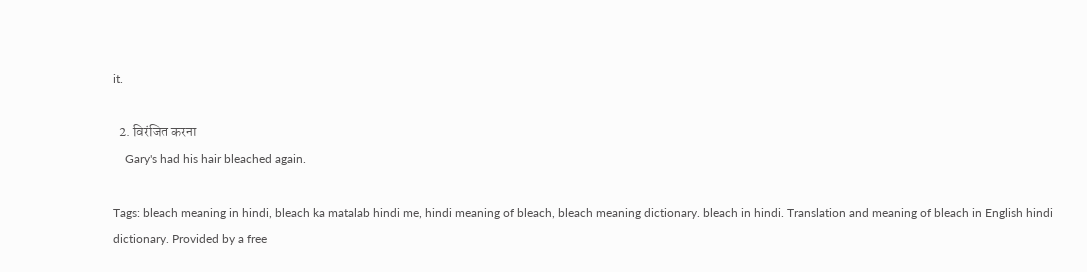it.

  2. विरंजित करना
    Gary's had his hair bleached again.

Tags: bleach meaning in hindi, bleach ka matalab hindi me, hindi meaning of bleach, bleach meaning dictionary. bleach in hindi. Translation and meaning of bleach in English hindi dictionary. Provided by a free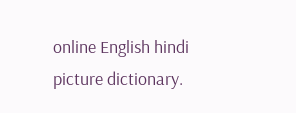online English hindi picture dictionary.